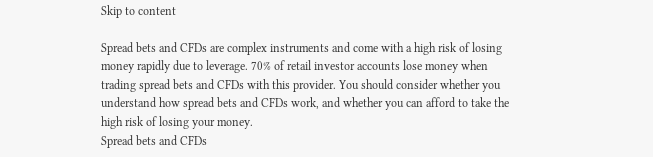Skip to content

Spread bets and CFDs are complex instruments and come with a high risk of losing money rapidly due to leverage. 70% of retail investor accounts lose money when trading spread bets and CFDs with this provider. You should consider whether you understand how spread bets and CFDs work, and whether you can afford to take the high risk of losing your money.
Spread bets and CFDs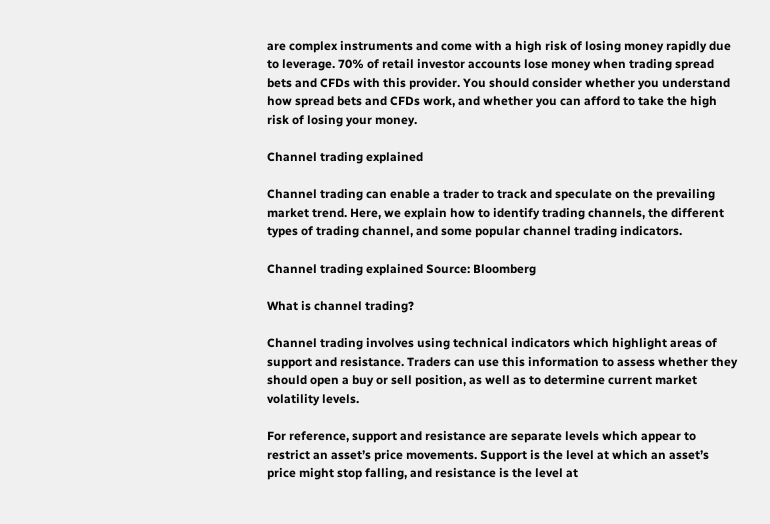are complex instruments and come with a high risk of losing money rapidly due to leverage. 70% of retail investor accounts lose money when trading spread bets and CFDs with this provider. You should consider whether you understand how spread bets and CFDs work, and whether you can afford to take the high risk of losing your money.

Channel trading explained

Channel trading can enable a trader to track and speculate on the prevailing market trend. Here, we explain how to identify trading channels, the different types of trading channel, and some popular channel trading indicators.

Channel trading explained Source: Bloomberg

What is channel trading?

Channel trading involves using technical indicators which highlight areas of support and resistance. Traders can use this information to assess whether they should open a buy or sell position, as well as to determine current market volatility levels.

For reference, support and resistance are separate levels which appear to restrict an asset’s price movements. Support is the level at which an asset’s price might stop falling, and resistance is the level at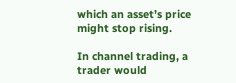which an asset’s price might stop rising.

In channel trading, a trader would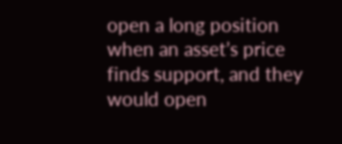open a long position when an asset’s price finds support, and they would open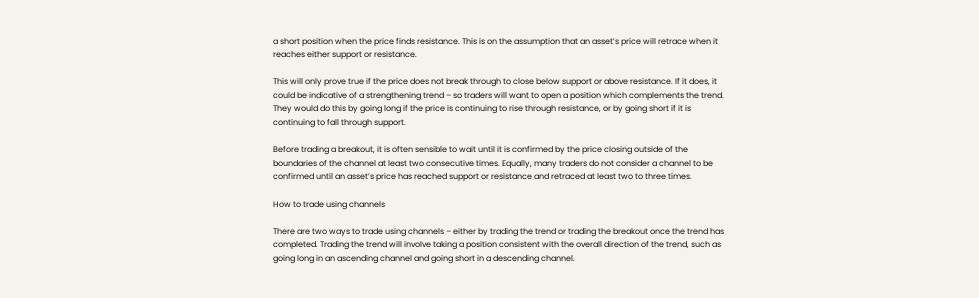a short position when the price finds resistance. This is on the assumption that an asset’s price will retrace when it reaches either support or resistance.

This will only prove true if the price does not break through to close below support or above resistance. If it does, it could be indicative of a strengthening trend – so traders will want to open a position which complements the trend. They would do this by going long if the price is continuing to rise through resistance, or by going short if it is continuing to fall through support.

Before trading a breakout, it is often sensible to wait until it is confirmed by the price closing outside of the boundaries of the channel at least two consecutive times. Equally, many traders do not consider a channel to be confirmed until an asset’s price has reached support or resistance and retraced at least two to three times.

How to trade using channels

There are two ways to trade using channels – either by trading the trend or trading the breakout once the trend has completed. Trading the trend will involve taking a position consistent with the overall direction of the trend, such as going long in an ascending channel and going short in a descending channel.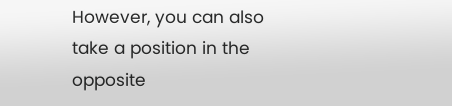However, you can also take a position in the opposite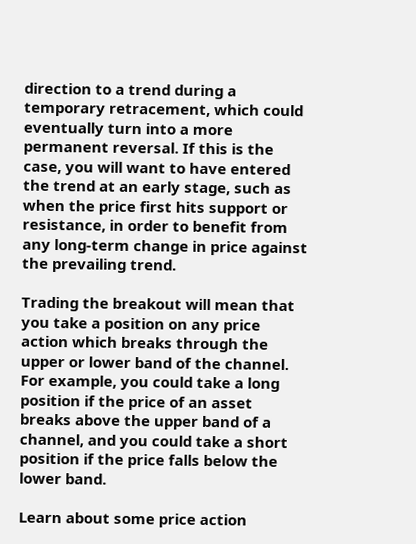direction to a trend during a temporary retracement, which could eventually turn into a more permanent reversal. If this is the case, you will want to have entered the trend at an early stage, such as when the price first hits support or resistance, in order to benefit from any long-term change in price against the prevailing trend.

Trading the breakout will mean that you take a position on any price action which breaks through the upper or lower band of the channel. For example, you could take a long position if the price of an asset breaks above the upper band of a channel, and you could take a short position if the price falls below the lower band.

Learn about some price action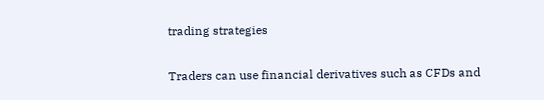trading strategies

Traders can use financial derivatives such as CFDs and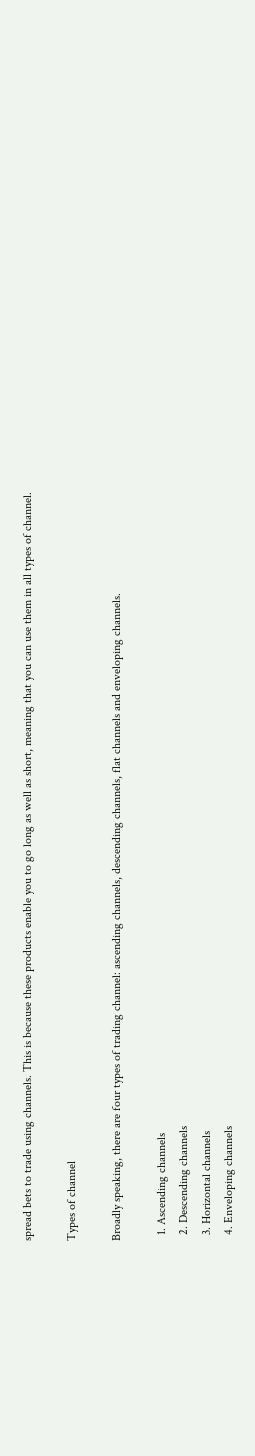spread bets to trade using channels. This is because these products enable you to go long as well as short, meaning that you can use them in all types of channel.

Types of channel

Broadly speaking, there are four types of trading channel: ascending channels, descending channels, flat channels and enveloping channels.

  1. Ascending channels
  2. Descending channels
  3. Horizontal channels
  4. Enveloping channels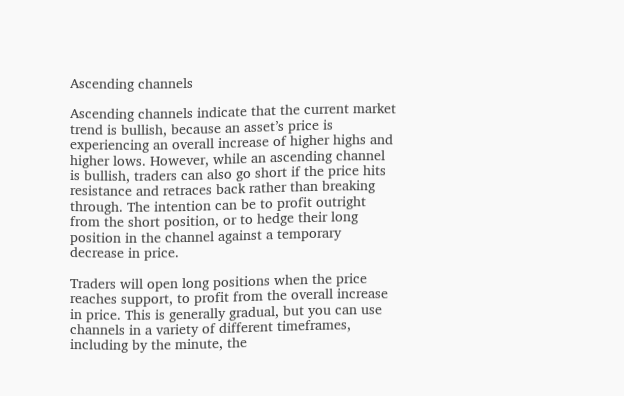Ascending channels

Ascending channels indicate that the current market trend is bullish, because an asset’s price is experiencing an overall increase of higher highs and higher lows. However, while an ascending channel is bullish, traders can also go short if the price hits resistance and retraces back rather than breaking through. The intention can be to profit outright from the short position, or to hedge their long position in the channel against a temporary decrease in price.

Traders will open long positions when the price reaches support, to profit from the overall increase in price. This is generally gradual, but you can use channels in a variety of different timeframes, including by the minute, the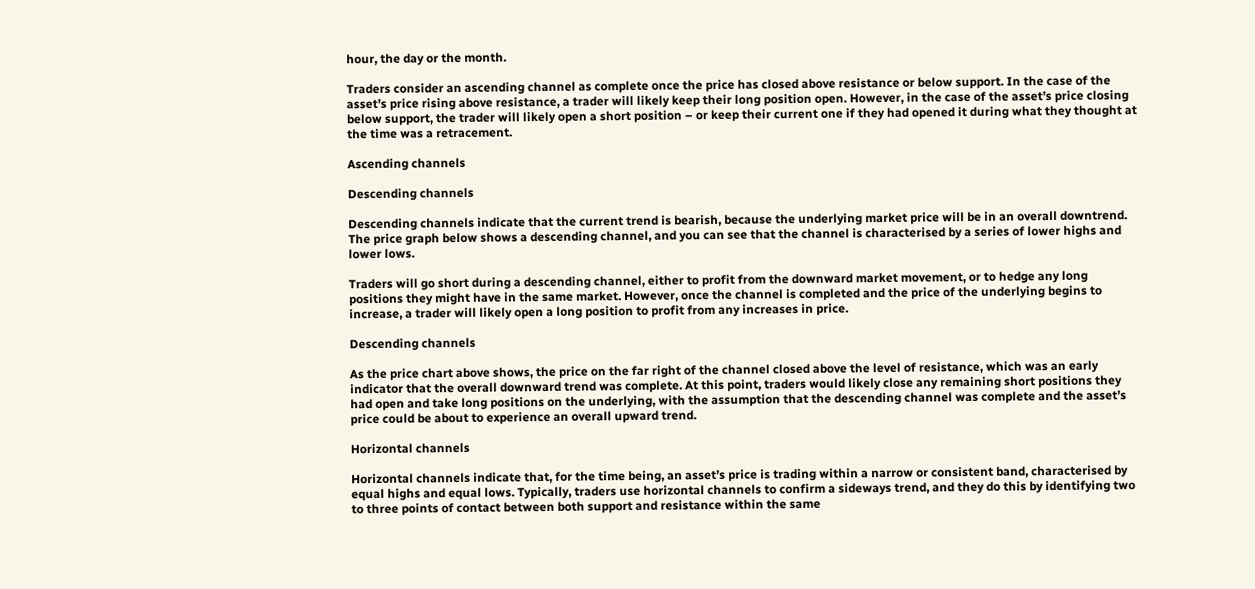hour, the day or the month.

Traders consider an ascending channel as complete once the price has closed above resistance or below support. In the case of the asset’s price rising above resistance, a trader will likely keep their long position open. However, in the case of the asset’s price closing below support, the trader will likely open a short position – or keep their current one if they had opened it during what they thought at the time was a retracement.

Ascending channels

Descending channels

Descending channels indicate that the current trend is bearish, because the underlying market price will be in an overall downtrend. The price graph below shows a descending channel, and you can see that the channel is characterised by a series of lower highs and lower lows.

Traders will go short during a descending channel, either to profit from the downward market movement, or to hedge any long positions they might have in the same market. However, once the channel is completed and the price of the underlying begins to increase, a trader will likely open a long position to profit from any increases in price.

Descending channels

As the price chart above shows, the price on the far right of the channel closed above the level of resistance, which was an early indicator that the overall downward trend was complete. At this point, traders would likely close any remaining short positions they had open and take long positions on the underlying, with the assumption that the descending channel was complete and the asset’s price could be about to experience an overall upward trend.

Horizontal channels

Horizontal channels indicate that, for the time being, an asset’s price is trading within a narrow or consistent band, characterised by equal highs and equal lows. Typically, traders use horizontal channels to confirm a sideways trend, and they do this by identifying two to three points of contact between both support and resistance within the same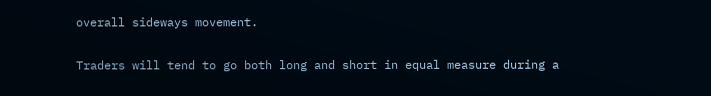overall sideways movement.

Traders will tend to go both long and short in equal measure during a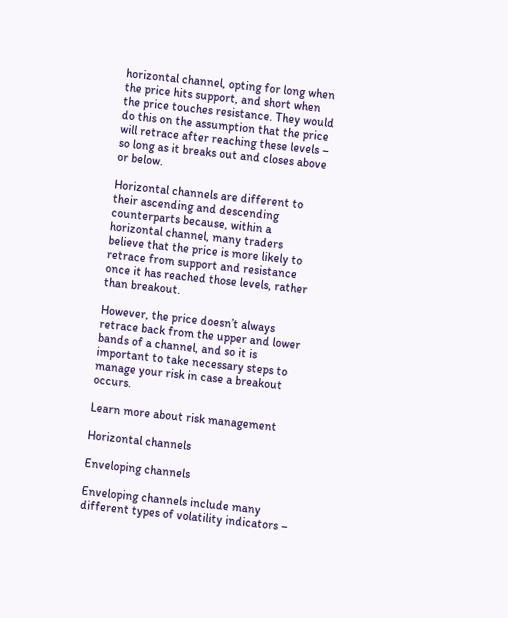horizontal channel, opting for long when the price hits support, and short when the price touches resistance. They would do this on the assumption that the price will retrace after reaching these levels – so long as it breaks out and closes above or below.

Horizontal channels are different to their ascending and descending counterparts because, within a horizontal channel, many traders believe that the price is more likely to retrace from support and resistance once it has reached those levels, rather than breakout.

However, the price doesn’t always retrace back from the upper and lower bands of a channel, and so it is important to take necessary steps to manage your risk in case a breakout occurs.

Learn more about risk management

Horizontal channels

Enveloping channels

Enveloping channels include many different types of volatility indicators –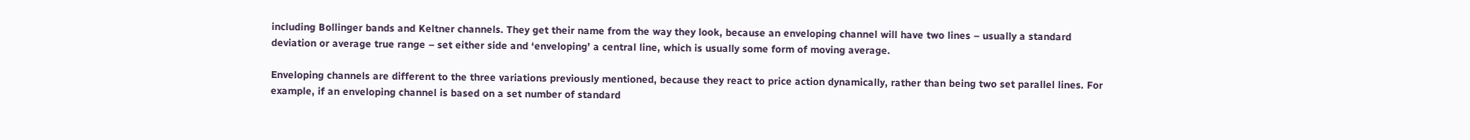including Bollinger bands and Keltner channels. They get their name from the way they look, because an enveloping channel will have two lines – usually a standard deviation or average true range – set either side and ‘enveloping’ a central line, which is usually some form of moving average.

Enveloping channels are different to the three variations previously mentioned, because they react to price action dynamically, rather than being two set parallel lines. For example, if an enveloping channel is based on a set number of standard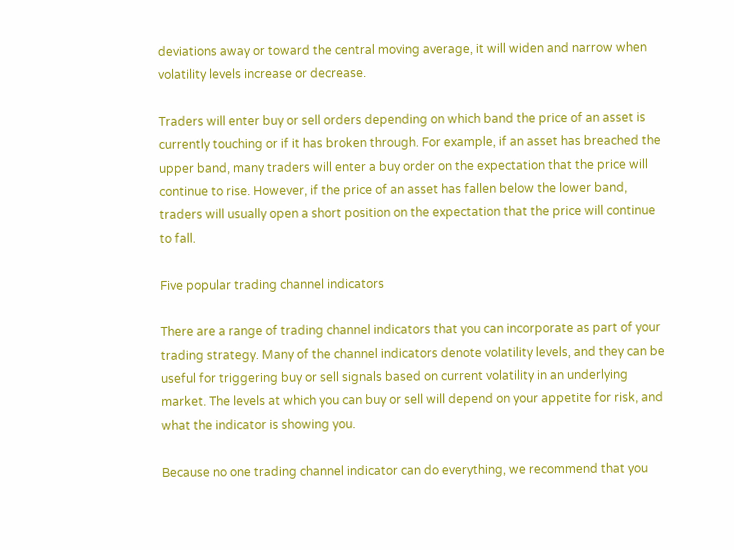deviations away or toward the central moving average, it will widen and narrow when volatility levels increase or decrease.

Traders will enter buy or sell orders depending on which band the price of an asset is currently touching or if it has broken through. For example, if an asset has breached the upper band, many traders will enter a buy order on the expectation that the price will continue to rise. However, if the price of an asset has fallen below the lower band, traders will usually open a short position on the expectation that the price will continue to fall.

Five popular trading channel indicators

There are a range of trading channel indicators that you can incorporate as part of your trading strategy. Many of the channel indicators denote volatility levels, and they can be useful for triggering buy or sell signals based on current volatility in an underlying market. The levels at which you can buy or sell will depend on your appetite for risk, and what the indicator is showing you.

Because no one trading channel indicator can do everything, we recommend that you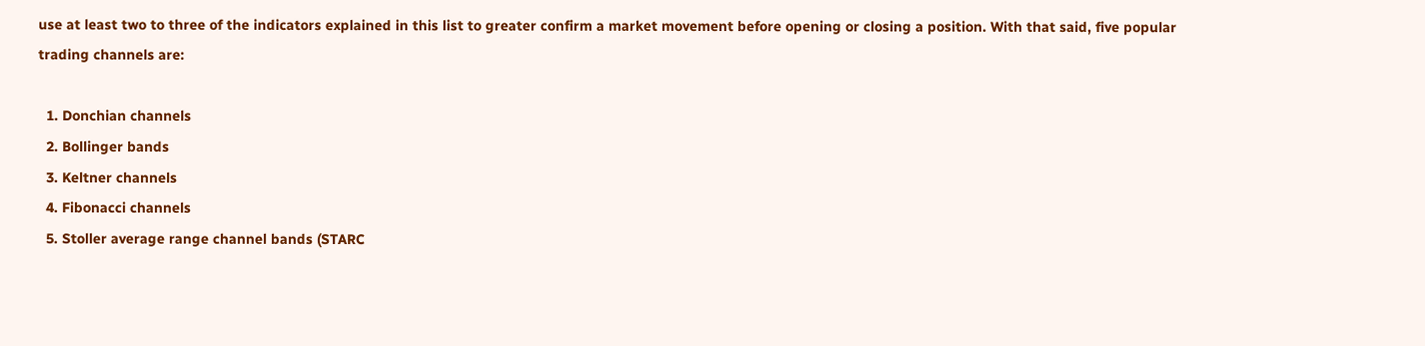use at least two to three of the indicators explained in this list to greater confirm a market movement before opening or closing a position. With that said, five popular trading channels are:

  1. Donchian channels
  2. Bollinger bands
  3. Keltner channels
  4. Fibonacci channels
  5. Stoller average range channel bands (STARC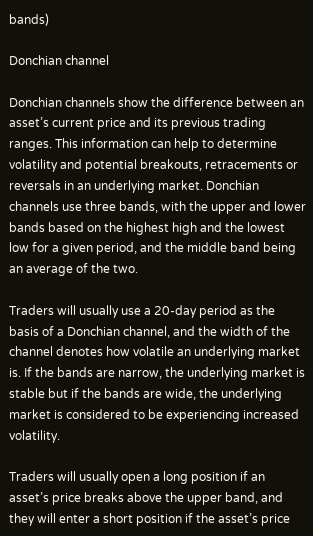bands)

Donchian channel

Donchian channels show the difference between an asset’s current price and its previous trading ranges. This information can help to determine volatility and potential breakouts, retracements or reversals in an underlying market. Donchian channels use three bands, with the upper and lower bands based on the highest high and the lowest low for a given period, and the middle band being an average of the two.

Traders will usually use a 20-day period as the basis of a Donchian channel, and the width of the channel denotes how volatile an underlying market is. If the bands are narrow, the underlying market is stable but if the bands are wide, the underlying market is considered to be experiencing increased volatility.

Traders will usually open a long position if an asset’s price breaks above the upper band, and they will enter a short position if the asset’s price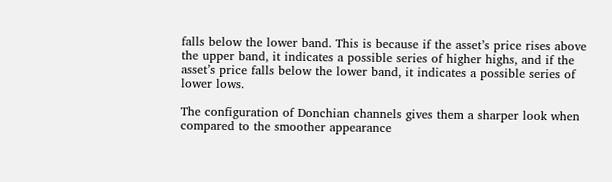falls below the lower band. This is because if the asset’s price rises above the upper band, it indicates a possible series of higher highs, and if the asset’s price falls below the lower band, it indicates a possible series of lower lows.

The configuration of Donchian channels gives them a sharper look when compared to the smoother appearance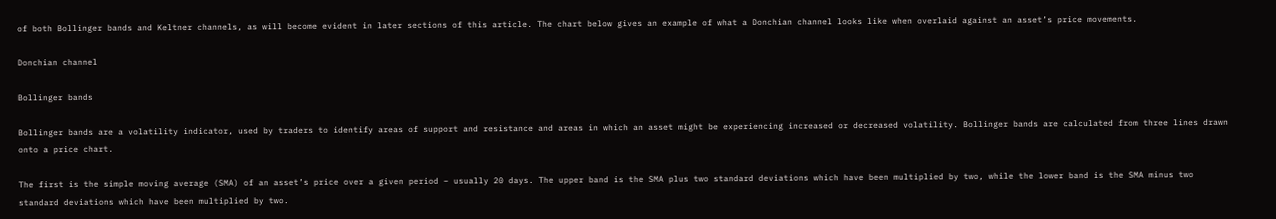of both Bollinger bands and Keltner channels, as will become evident in later sections of this article. The chart below gives an example of what a Donchian channel looks like when overlaid against an asset’s price movements.

Donchian channel

Bollinger bands

Bollinger bands are a volatility indicator, used by traders to identify areas of support and resistance and areas in which an asset might be experiencing increased or decreased volatility. Bollinger bands are calculated from three lines drawn onto a price chart.

The first is the simple moving average (SMA) of an asset’s price over a given period – usually 20 days. The upper band is the SMA plus two standard deviations which have been multiplied by two, while the lower band is the SMA minus two standard deviations which have been multiplied by two.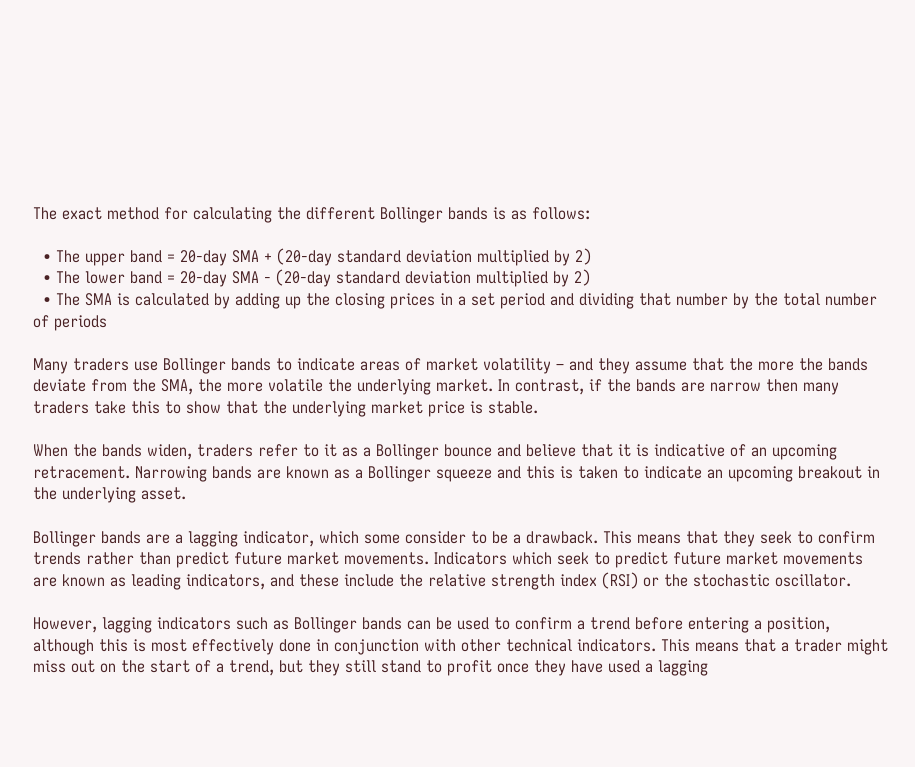The exact method for calculating the different Bollinger bands is as follows:

  • The upper band = 20-day SMA + (20-day standard deviation multiplied by 2)
  • The lower band = 20-day SMA - (20-day standard deviation multiplied by 2)
  • The SMA is calculated by adding up the closing prices in a set period and dividing that number by the total number of periods

Many traders use Bollinger bands to indicate areas of market volatility – and they assume that the more the bands deviate from the SMA, the more volatile the underlying market. In contrast, if the bands are narrow then many traders take this to show that the underlying market price is stable.

When the bands widen, traders refer to it as a Bollinger bounce and believe that it is indicative of an upcoming retracement. Narrowing bands are known as a Bollinger squeeze and this is taken to indicate an upcoming breakout in the underlying asset.

Bollinger bands are a lagging indicator, which some consider to be a drawback. This means that they seek to confirm trends rather than predict future market movements. Indicators which seek to predict future market movements are known as leading indicators, and these include the relative strength index (RSI) or the stochastic oscillator.

However, lagging indicators such as Bollinger bands can be used to confirm a trend before entering a position, although this is most effectively done in conjunction with other technical indicators. This means that a trader might miss out on the start of a trend, but they still stand to profit once they have used a lagging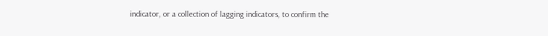indicator, or a collection of lagging indicators, to confirm the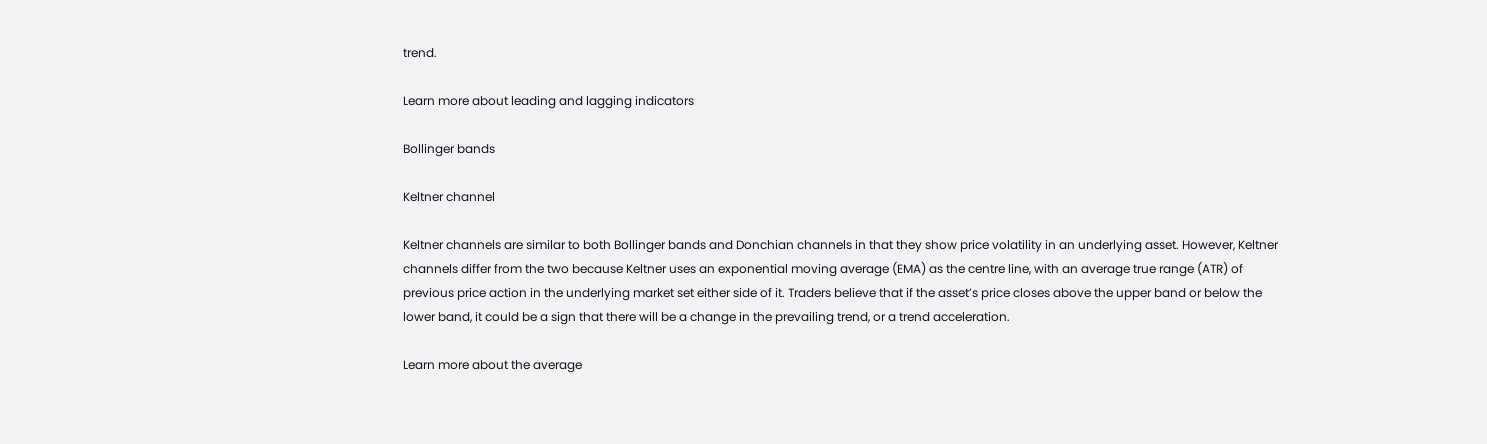trend.

Learn more about leading and lagging indicators

Bollinger bands

Keltner channel

Keltner channels are similar to both Bollinger bands and Donchian channels in that they show price volatility in an underlying asset. However, Keltner channels differ from the two because Keltner uses an exponential moving average (EMA) as the centre line, with an average true range (ATR) of previous price action in the underlying market set either side of it. Traders believe that if the asset’s price closes above the upper band or below the lower band, it could be a sign that there will be a change in the prevailing trend, or a trend acceleration.

Learn more about the average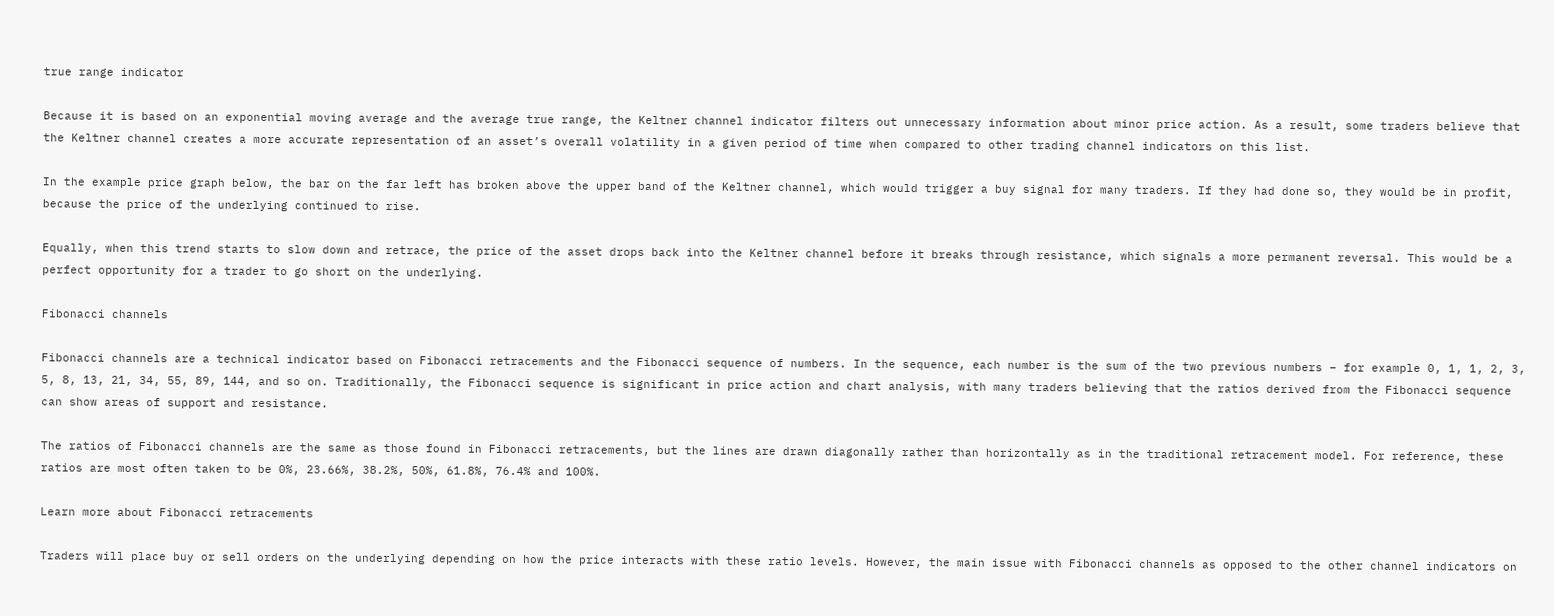true range indicator

Because it is based on an exponential moving average and the average true range, the Keltner channel indicator filters out unnecessary information about minor price action. As a result, some traders believe that the Keltner channel creates a more accurate representation of an asset’s overall volatility in a given period of time when compared to other trading channel indicators on this list.

In the example price graph below, the bar on the far left has broken above the upper band of the Keltner channel, which would trigger a buy signal for many traders. If they had done so, they would be in profit, because the price of the underlying continued to rise.

Equally, when this trend starts to slow down and retrace, the price of the asset drops back into the Keltner channel before it breaks through resistance, which signals a more permanent reversal. This would be a perfect opportunity for a trader to go short on the underlying.

Fibonacci channels

Fibonacci channels are a technical indicator based on Fibonacci retracements and the Fibonacci sequence of numbers. In the sequence, each number is the sum of the two previous numbers – for example 0, 1, 1, 2, 3, 5, 8, 13, 21, 34, 55, 89, 144, and so on. Traditionally, the Fibonacci sequence is significant in price action and chart analysis, with many traders believing that the ratios derived from the Fibonacci sequence can show areas of support and resistance.

The ratios of Fibonacci channels are the same as those found in Fibonacci retracements, but the lines are drawn diagonally rather than horizontally as in the traditional retracement model. For reference, these ratios are most often taken to be 0%, 23.66%, 38.2%, 50%, 61.8%, 76.4% and 100%.

Learn more about Fibonacci retracements

Traders will place buy or sell orders on the underlying depending on how the price interacts with these ratio levels. However, the main issue with Fibonacci channels as opposed to the other channel indicators on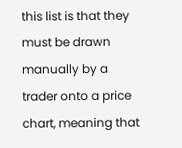this list is that they must be drawn manually by a trader onto a price chart, meaning that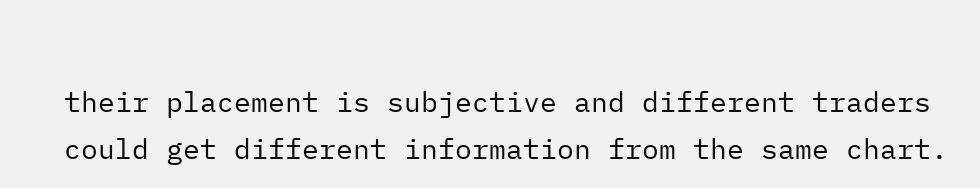their placement is subjective and different traders could get different information from the same chart.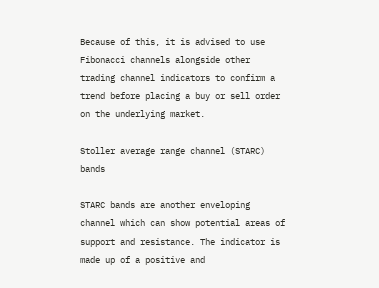Because of this, it is advised to use Fibonacci channels alongside other trading channel indicators to confirm a trend before placing a buy or sell order on the underlying market.

Stoller average range channel (STARC) bands

STARC bands are another enveloping channel which can show potential areas of support and resistance. The indicator is made up of a positive and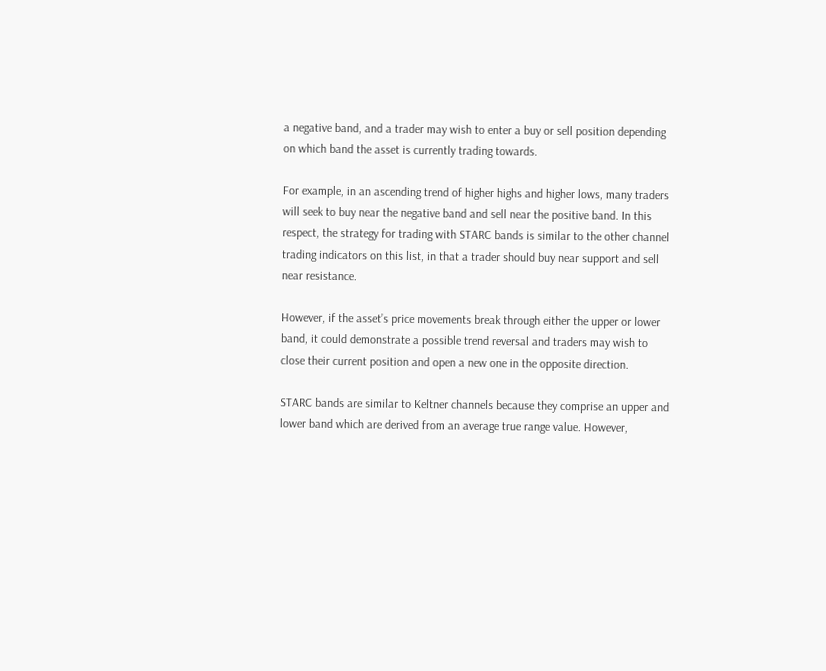a negative band, and a trader may wish to enter a buy or sell position depending on which band the asset is currently trading towards.

For example, in an ascending trend of higher highs and higher lows, many traders will seek to buy near the negative band and sell near the positive band. In this respect, the strategy for trading with STARC bands is similar to the other channel trading indicators on this list, in that a trader should buy near support and sell near resistance.

However, if the asset’s price movements break through either the upper or lower band, it could demonstrate a possible trend reversal and traders may wish to close their current position and open a new one in the opposite direction.

STARC bands are similar to Keltner channels because they comprise an upper and lower band which are derived from an average true range value. However,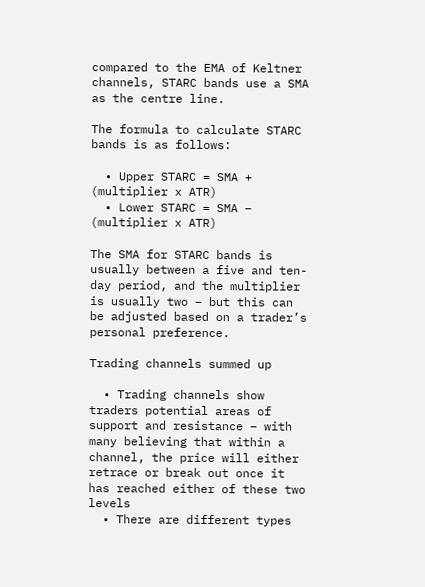compared to the EMA of Keltner channels, STARC bands use a SMA as the centre line.

The formula to calculate STARC bands is as follows:

  • Upper STARC = SMA + (multiplier x ATR)
  • Lower STARC = SMA – (multiplier x ATR)

The SMA for STARC bands is usually between a five and ten-day period, and the multiplier is usually two – but this can be adjusted based on a trader’s personal preference.

Trading channels summed up

  • Trading channels show traders potential areas of support and resistance – with many believing that within a channel, the price will either retrace or break out once it has reached either of these two levels
  • There are different types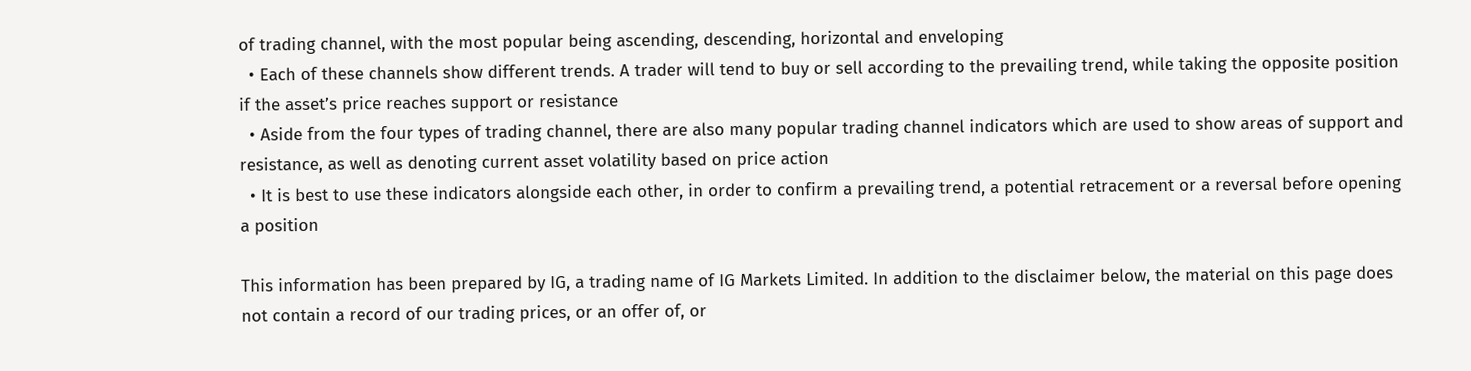of trading channel, with the most popular being ascending, descending, horizontal and enveloping
  • Each of these channels show different trends. A trader will tend to buy or sell according to the prevailing trend, while taking the opposite position if the asset’s price reaches support or resistance
  • Aside from the four types of trading channel, there are also many popular trading channel indicators which are used to show areas of support and resistance, as well as denoting current asset volatility based on price action
  • It is best to use these indicators alongside each other, in order to confirm a prevailing trend, a potential retracement or a reversal before opening a position

This information has been prepared by IG, a trading name of IG Markets Limited. In addition to the disclaimer below, the material on this page does not contain a record of our trading prices, or an offer of, or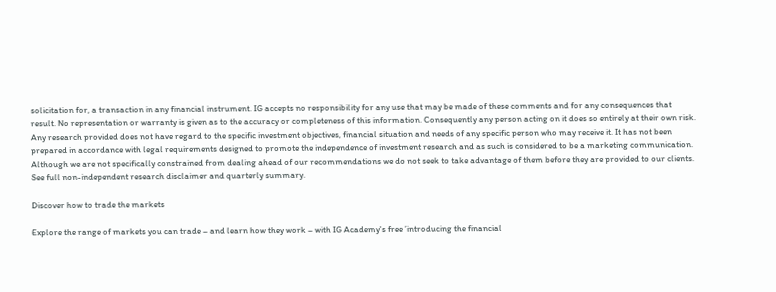solicitation for, a transaction in any financial instrument. IG accepts no responsibility for any use that may be made of these comments and for any consequences that result. No representation or warranty is given as to the accuracy or completeness of this information. Consequently any person acting on it does so entirely at their own risk. Any research provided does not have regard to the specific investment objectives, financial situation and needs of any specific person who may receive it. It has not been prepared in accordance with legal requirements designed to promote the independence of investment research and as such is considered to be a marketing communication. Although we are not specifically constrained from dealing ahead of our recommendations we do not seek to take advantage of them before they are provided to our clients. See full non-independent research disclaimer and quarterly summary.

Discover how to trade the markets

Explore the range of markets you can trade – and learn how they work – with IG Academy's free ’introducing the financial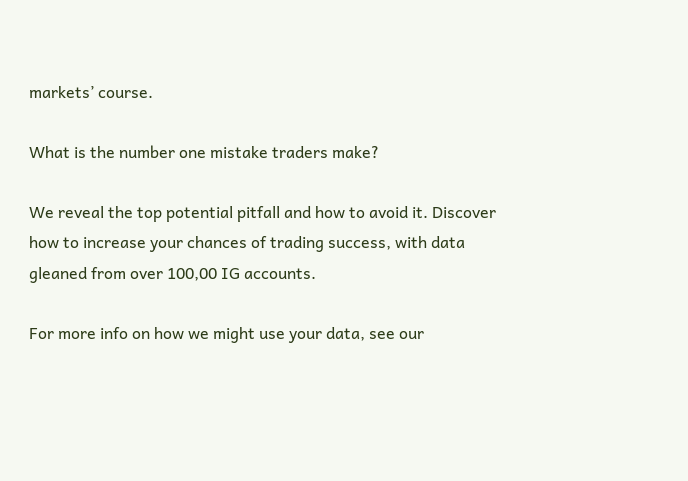markets’ course.

What is the number one mistake traders make?

We reveal the top potential pitfall and how to avoid it. Discover how to increase your chances of trading success, with data gleaned from over 100,00 IG accounts.

For more info on how we might use your data, see our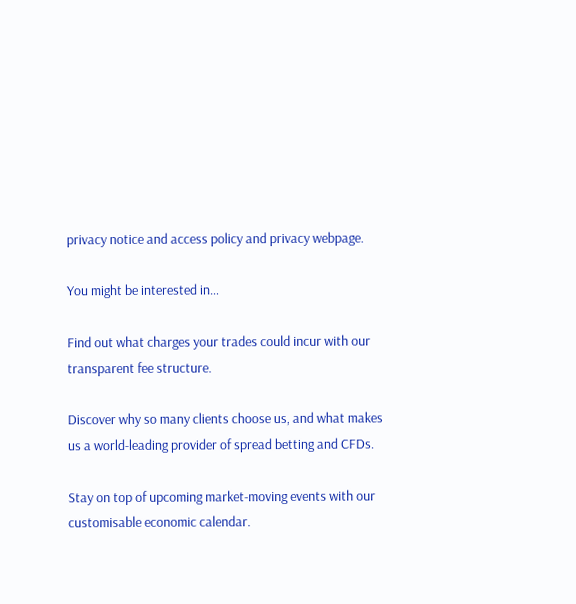privacy notice and access policy and privacy webpage.

You might be interested in…

Find out what charges your trades could incur with our transparent fee structure.

Discover why so many clients choose us, and what makes us a world-leading provider of spread betting and CFDs.

Stay on top of upcoming market-moving events with our customisable economic calendar.